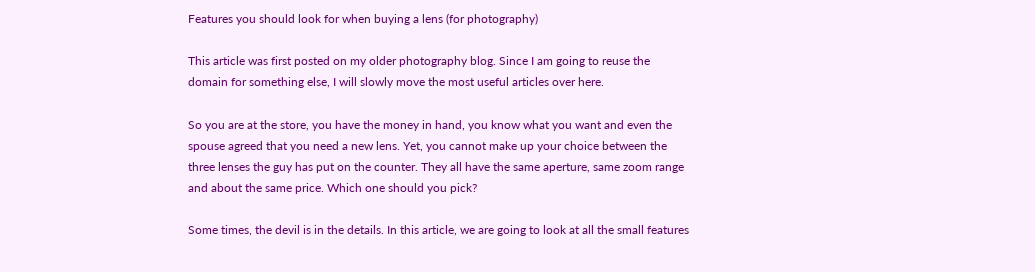Features you should look for when buying a lens (for photography)

This article was first posted on my older photography blog. Since I am going to reuse the domain for something else, I will slowly move the most useful articles over here.

So you are at the store, you have the money in hand, you know what you want and even the spouse agreed that you need a new lens. Yet, you cannot make up your choice between the three lenses the guy has put on the counter. They all have the same aperture, same zoom range and about the same price. Which one should you pick?

Some times, the devil is in the details. In this article, we are going to look at all the small features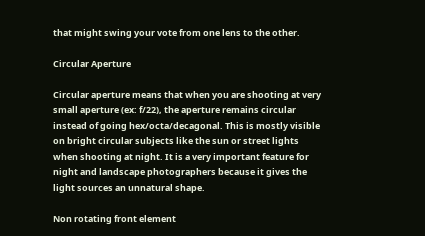that might swing your vote from one lens to the other.

Circular Aperture

Circular aperture means that when you are shooting at very small aperture (ex: f/22), the aperture remains circular instead of going hex/octa/decagonal. This is mostly visible on bright circular subjects like the sun or street lights when shooting at night. It is a very important feature for night and landscape photographers because it gives the light sources an unnatural shape.

Non rotating front element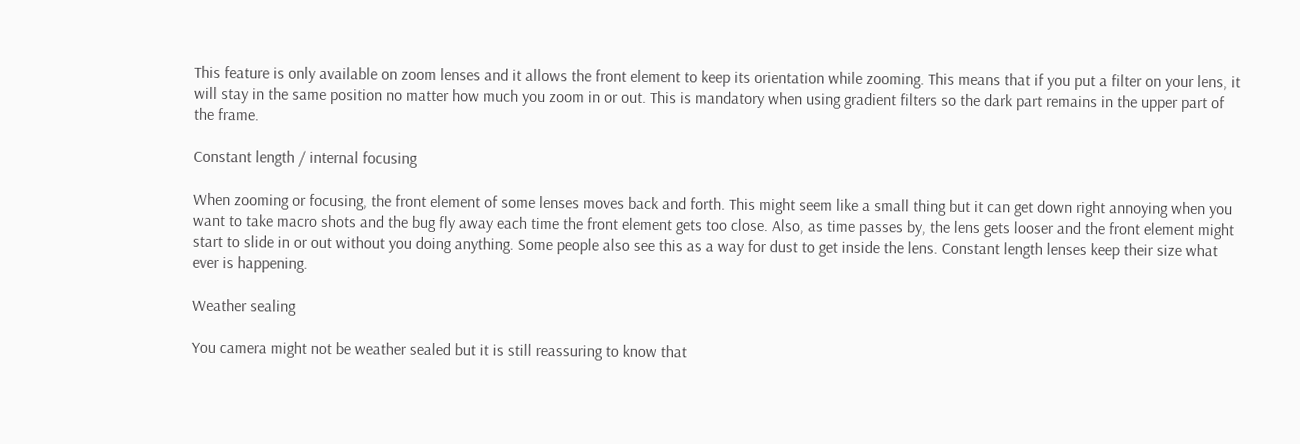This feature is only available on zoom lenses and it allows the front element to keep its orientation while zooming. This means that if you put a filter on your lens, it will stay in the same position no matter how much you zoom in or out. This is mandatory when using gradient filters so the dark part remains in the upper part of the frame.

Constant length / internal focusing

When zooming or focusing, the front element of some lenses moves back and forth. This might seem like a small thing but it can get down right annoying when you want to take macro shots and the bug fly away each time the front element gets too close. Also, as time passes by, the lens gets looser and the front element might start to slide in or out without you doing anything. Some people also see this as a way for dust to get inside the lens. Constant length lenses keep their size what ever is happening.

Weather sealing

You camera might not be weather sealed but it is still reassuring to know that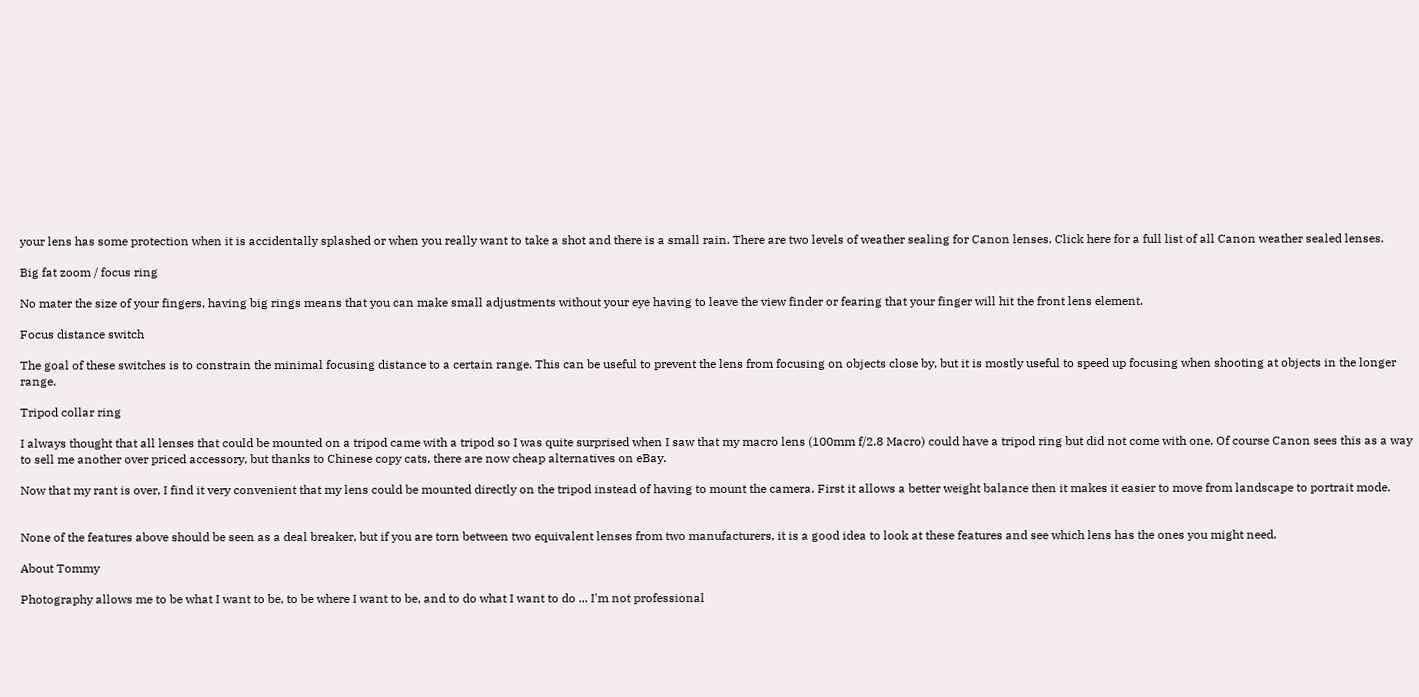your lens has some protection when it is accidentally splashed or when you really want to take a shot and there is a small rain. There are two levels of weather sealing for Canon lenses. Click here for a full list of all Canon weather sealed lenses.

Big fat zoom / focus ring

No mater the size of your fingers, having big rings means that you can make small adjustments without your eye having to leave the view finder or fearing that your finger will hit the front lens element.

Focus distance switch

The goal of these switches is to constrain the minimal focusing distance to a certain range. This can be useful to prevent the lens from focusing on objects close by, but it is mostly useful to speed up focusing when shooting at objects in the longer range.

Tripod collar ring

I always thought that all lenses that could be mounted on a tripod came with a tripod so I was quite surprised when I saw that my macro lens (100mm f/2.8 Macro) could have a tripod ring but did not come with one. Of course Canon sees this as a way to sell me another over priced accessory, but thanks to Chinese copy cats, there are now cheap alternatives on eBay.

Now that my rant is over, I find it very convenient that my lens could be mounted directly on the tripod instead of having to mount the camera. First it allows a better weight balance then it makes it easier to move from landscape to portrait mode.


None of the features above should be seen as a deal breaker, but if you are torn between two equivalent lenses from two manufacturers, it is a good idea to look at these features and see which lens has the ones you might need.

About Tommy

Photography allows me to be what I want to be, to be where I want to be, and to do what I want to do ... I'm not professional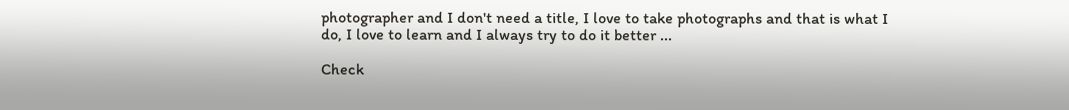photographer and I don't need a title, I love to take photographs and that is what I do, I love to learn and I always try to do it better ...

Check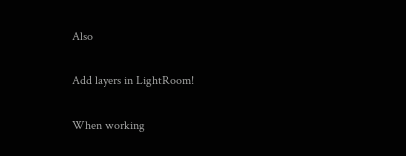Also

Add layers in LightRoom!

When working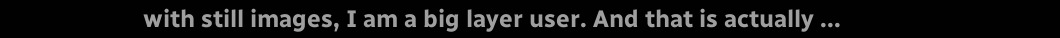with still images, I am a big layer user. And that is actually ...